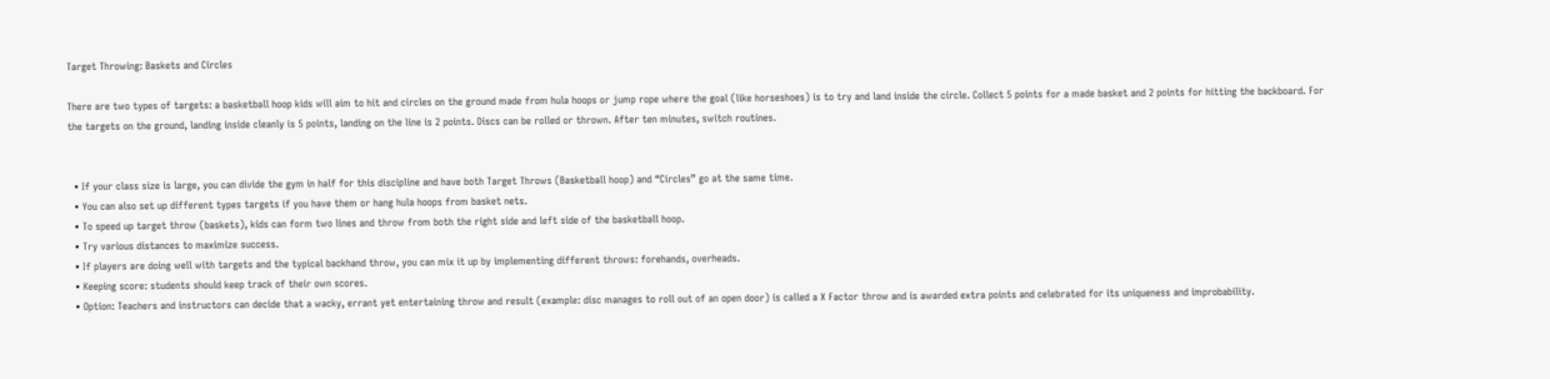Target Throwing: Baskets and Circles

There are two types of targets: a basketball hoop kids will aim to hit and circles on the ground made from hula hoops or jump rope where the goal (like horseshoes) is to try and land inside the circle. Collect 5 points for a made basket and 2 points for hitting the backboard. For the targets on the ground, landing inside cleanly is 5 points, landing on the line is 2 points. Discs can be rolled or thrown. After ten minutes, switch routines.


  • If your class size is large, you can divide the gym in half for this discipline and have both Target Throws (Basketball hoop) and “Circles” go at the same time.
  • You can also set up different types targets if you have them or hang hula hoops from basket nets.
  • To speed up target throw (baskets), kids can form two lines and throw from both the right side and left side of the basketball hoop.
  • Try various distances to maximize success.
  • If players are doing well with targets and the typical backhand throw, you can mix it up by implementing different throws: forehands, overheads.
  • Keeping score: students should keep track of their own scores.
  • Option: Teachers and instructors can decide that a wacky, errant yet entertaining throw and result (example: disc manages to roll out of an open door) is called a X Factor throw and is awarded extra points and celebrated for its uniqueness and improbability.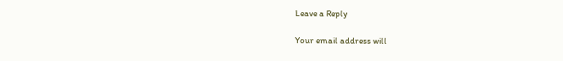Leave a Reply

Your email address will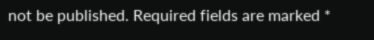not be published. Required fields are marked *